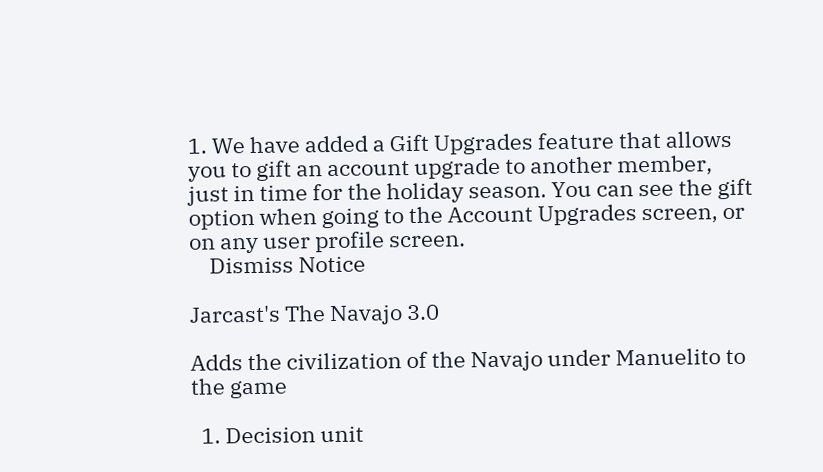1. We have added a Gift Upgrades feature that allows you to gift an account upgrade to another member, just in time for the holiday season. You can see the gift option when going to the Account Upgrades screen, or on any user profile screen.
    Dismiss Notice

Jarcast's The Navajo 3.0

Adds the civilization of the Navajo under Manuelito to the game

  1. Decision unit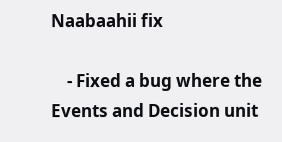Naabaahii fix

    - Fixed a bug where the Events and Decision unit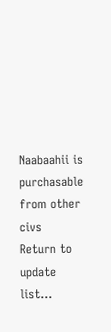Naabaahii is purchasable from other civs
Return to update list...